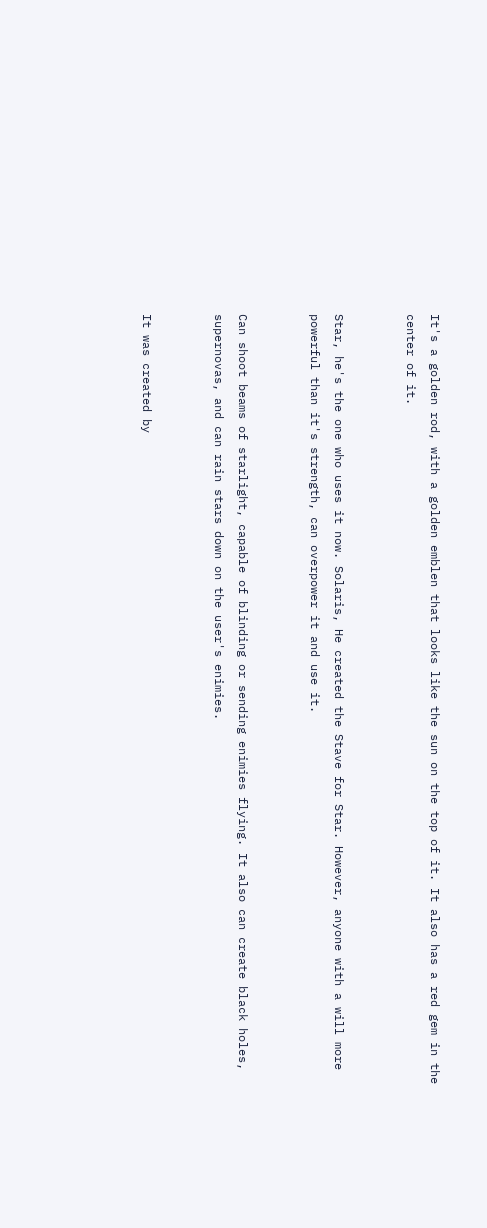It's a golden rod, with a golden emblen that looks like the sun on the top of it. It also has a red gem in the center of it.


Star, he's the one who uses it now. Solaris, He created the Stave for Star. However, anyone with a will more powerful than it's strength, can overpower it and use it.


Can shoot beams of starlight, capable of blinding or sending enimies flying. It also can create black holes, supernovas, and can rain stars down on the user's enimies.


It was created by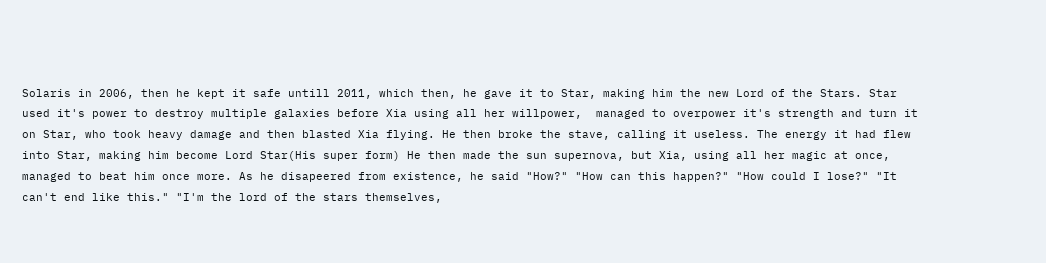Solaris in 2006, then he kept it safe untill 2011, which then, he gave it to Star, making him the new Lord of the Stars. Star used it's power to destroy multiple galaxies before Xia using all her willpower,  managed to overpower it's strength and turn it on Star, who took heavy damage and then blasted Xia flying. He then broke the stave, calling it useless. The energy it had flew into Star, making him become Lord Star(His super form) He then made the sun supernova, but Xia, using all her magic at once, managed to beat him once more. As he disapeered from existence, he said "How?" "How can this happen?" "How could I lose?" "It can't end like this." "I'm the lord of the stars themselves,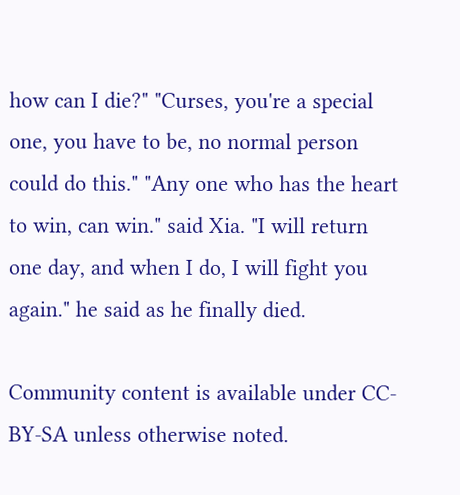how can I die?" "Curses, you're a special one, you have to be, no normal person could do this." "Any one who has the heart to win, can win." said Xia. "I will return one day, and when I do, I will fight you again." he said as he finally died.

Community content is available under CC-BY-SA unless otherwise noted.